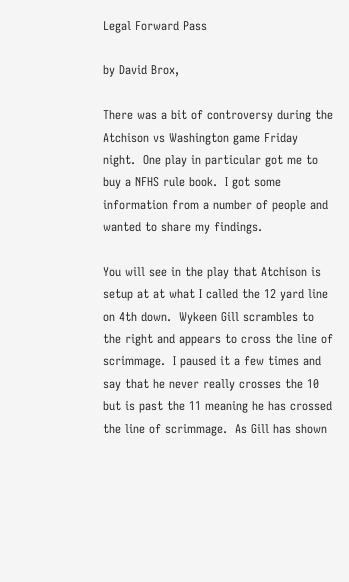Legal Forward Pass

by David Brox,

There was a bit of controversy during the Atchison vs Washington game Friday night.  One play in particular got me to buy a NFHS rule book.  I got some information from a number of people and wanted to share my findings.

You will see in the play that Atchison is setup at at what I called the 12 yard line on 4th down.  Wykeen Gill scrambles to the right and appears to cross the line of scrimmage.  I paused it a few times and say that he never really crosses the 10 but is past the 11 meaning he has crossed the line of scrimmage.  As Gill has shown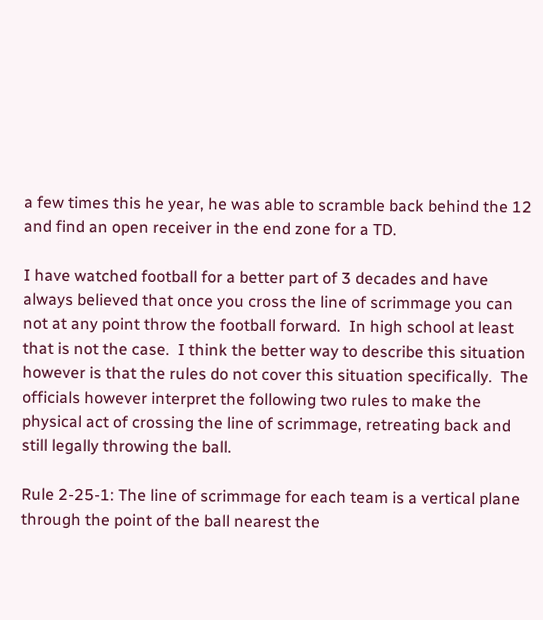a few times this he year, he was able to scramble back behind the 12 and find an open receiver in the end zone for a TD.

I have watched football for a better part of 3 decades and have always believed that once you cross the line of scrimmage you can not at any point throw the football forward.  In high school at least that is not the case.  I think the better way to describe this situation however is that the rules do not cover this situation specifically.  The officials however interpret the following two rules to make the physical act of crossing the line of scrimmage, retreating back and still legally throwing the ball.

Rule 2-25-1: The line of scrimmage for each team is a vertical plane through the point of the ball nearest the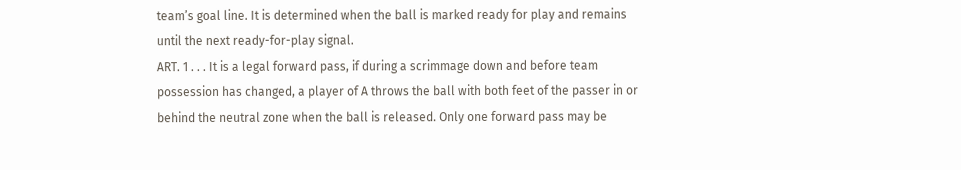team’s goal line. It is determined when the ball is marked ready for play and remains until the next ready-for-play signal.
ART. 1 . . . It is a legal forward pass, if during a scrimmage down and before team possession has changed, a player of A throws the ball with both feet of the passer in or behind the neutral zone when the ball is released. Only one forward pass may be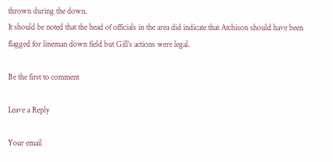thrown during the down.
It should be noted that the head of officials in the area did indicate that Atchison should have been flagged for lineman down field but Gill’s actions were legal.

Be the first to comment

Leave a Reply

Your email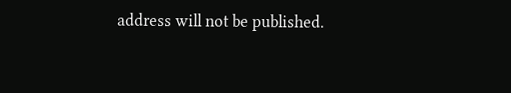address will not be published.